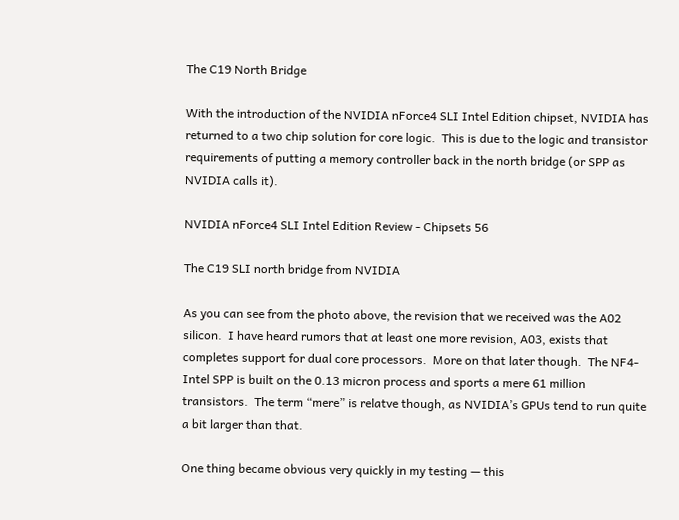The C19 North Bridge

With the introduction of the NVIDIA nForce4 SLI Intel Edition chipset, NVIDIA has returned to a two chip solution for core logic.  This is due to the logic and transistor requirements of putting a memory controller back in the north bridge (or SPP as NVIDIA calls it).

NVIDIA nForce4 SLI Intel Edition Review - Chipsets 56

The C19 SLI north bridge from NVIDIA

As you can see from the photo above, the revision that we received was the A02 silicon.  I have heard rumors that at least one more revision, A03, exists that completes support for dual core processors.  More on that later though.  The NF4-Intel SPP is built on the 0.13 micron process and sports a mere 61 million transistors.  The term “mere” is relatve though, as NVIDIA’s GPUs tend to run quite a bit larger than that.

One thing became obvious very quickly in my testing — this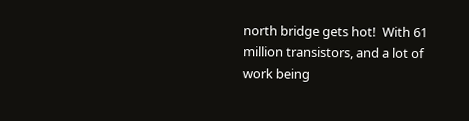north bridge gets hot!  With 61 million transistors, and a lot of work being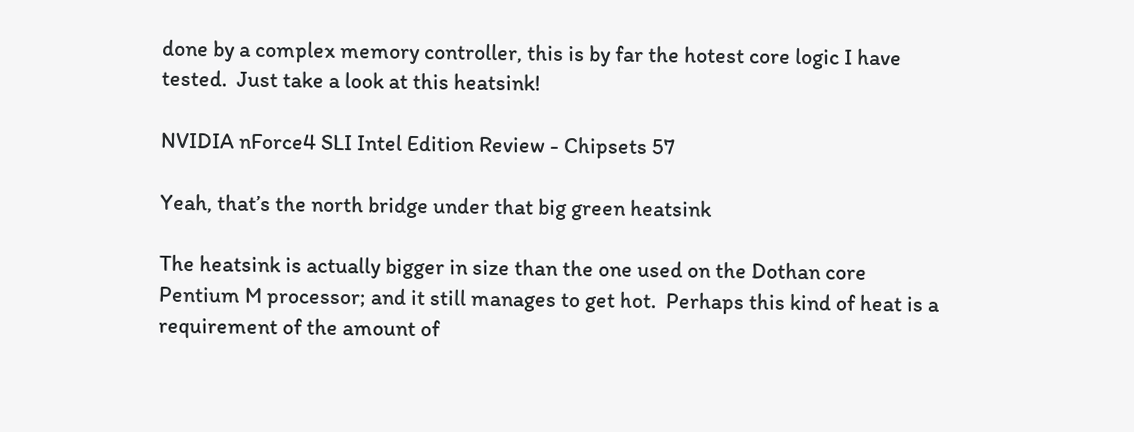done by a complex memory controller, this is by far the hotest core logic I have tested.  Just take a look at this heatsink!

NVIDIA nForce4 SLI Intel Edition Review - Chipsets 57

Yeah, that’s the north bridge under that big green heatsink

The heatsink is actually bigger in size than the one used on the Dothan core Pentium M processor; and it still manages to get hot.  Perhaps this kind of heat is a requirement of the amount of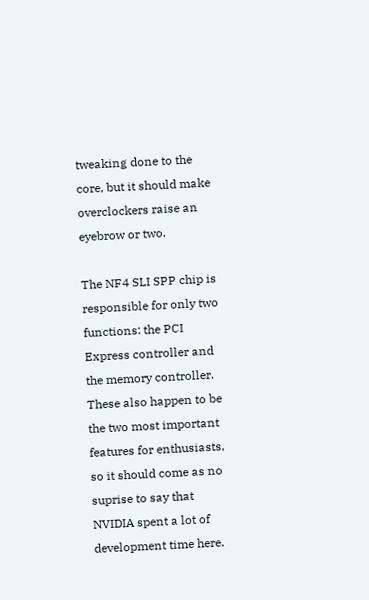tweaking done to the core, but it should make overclockers raise an eyebrow or two.

The NF4 SLI SPP chip is responsible for only two functions: the PCI Express controller and the memory controller.  These also happen to be the two most important features for enthusiasts, so it should come as no suprise to say that NVIDIA spent a lot of development time here.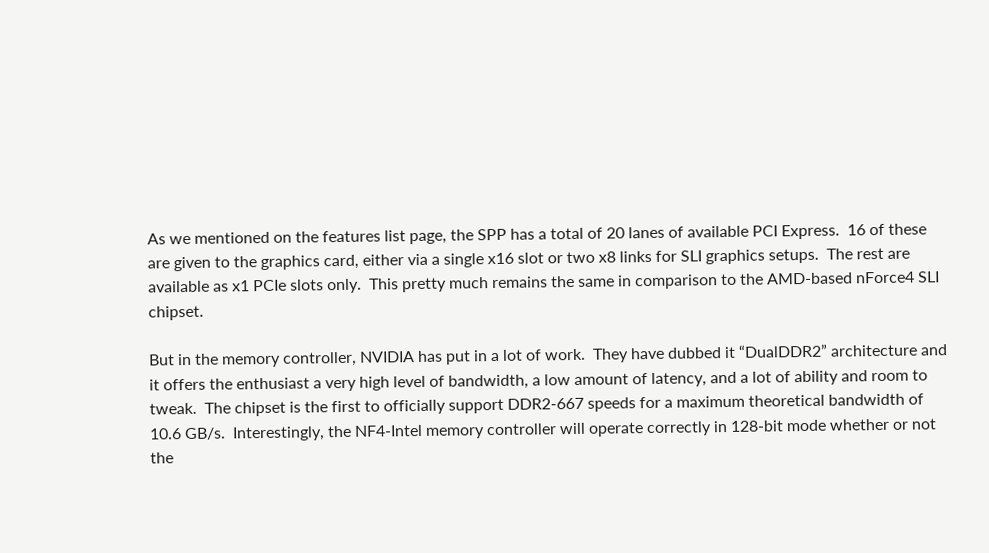As we mentioned on the features list page, the SPP has a total of 20 lanes of available PCI Express.  16 of these are given to the graphics card, either via a single x16 slot or two x8 links for SLI graphics setups.  The rest are available as x1 PCIe slots only.  This pretty much remains the same in comparison to the AMD-based nForce4 SLI chipset.

But in the memory controller, NVIDIA has put in a lot of work.  They have dubbed it “DualDDR2” architecture and it offers the enthusiast a very high level of bandwidth, a low amount of latency, and a lot of ability and room to tweak.  The chipset is the first to officially support DDR2-667 speeds for a maximum theoretical bandwidth of 10.6 GB/s.  Interestingly, the NF4-Intel memory controller will operate correctly in 128-bit mode whether or not the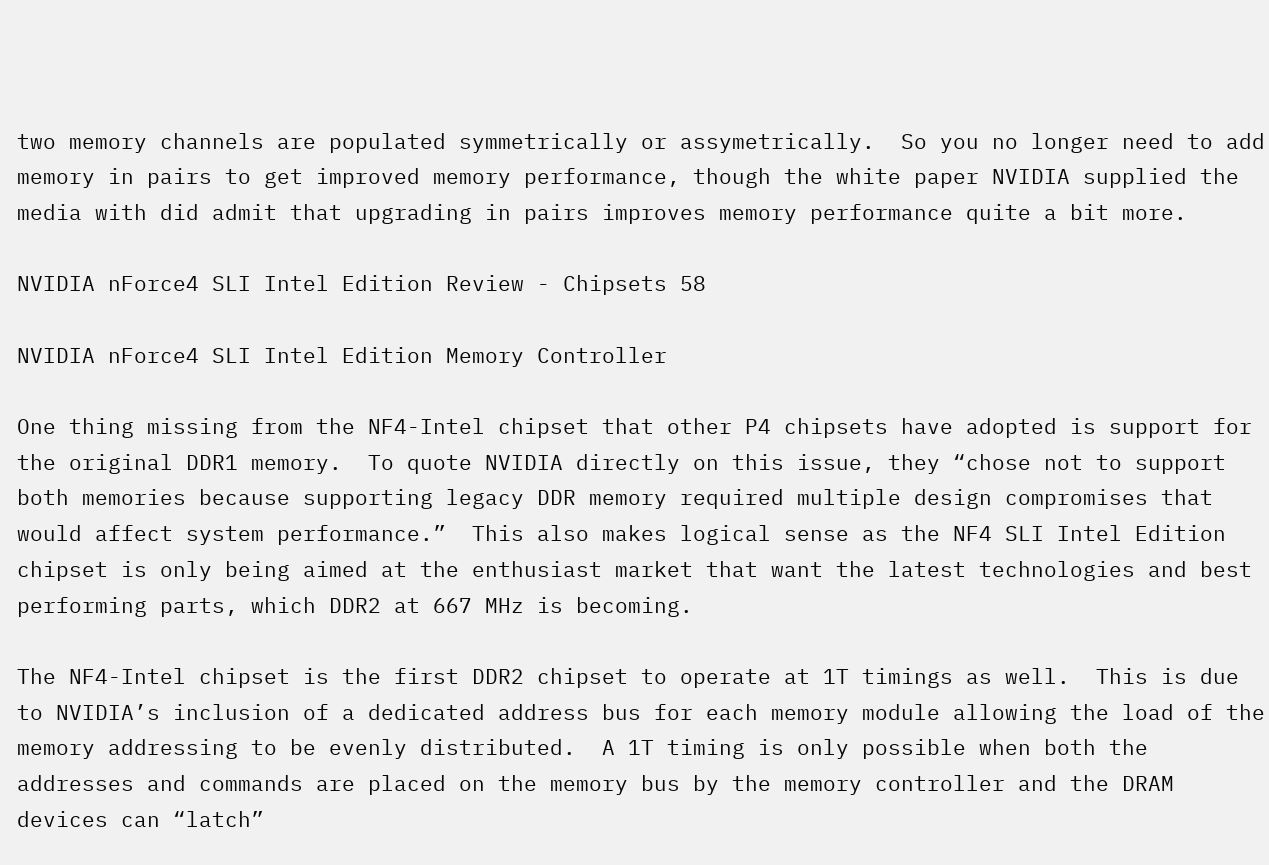two memory channels are populated symmetrically or assymetrically.  So you no longer need to add memory in pairs to get improved memory performance, though the white paper NVIDIA supplied the media with did admit that upgrading in pairs improves memory performance quite a bit more.

NVIDIA nForce4 SLI Intel Edition Review - Chipsets 58

NVIDIA nForce4 SLI Intel Edition Memory Controller

One thing missing from the NF4-Intel chipset that other P4 chipsets have adopted is support for the original DDR1 memory.  To quote NVIDIA directly on this issue, they “chose not to support both memories because supporting legacy DDR memory required multiple design compromises that would affect system performance.”  This also makes logical sense as the NF4 SLI Intel Edition chipset is only being aimed at the enthusiast market that want the latest technologies and best performing parts, which DDR2 at 667 MHz is becoming.

The NF4-Intel chipset is the first DDR2 chipset to operate at 1T timings as well.  This is due to NVIDIA’s inclusion of a dedicated address bus for each memory module allowing the load of the memory addressing to be evenly distributed.  A 1T timing is only possible when both the addresses and commands are placed on the memory bus by the memory controller and the DRAM devices can “latch”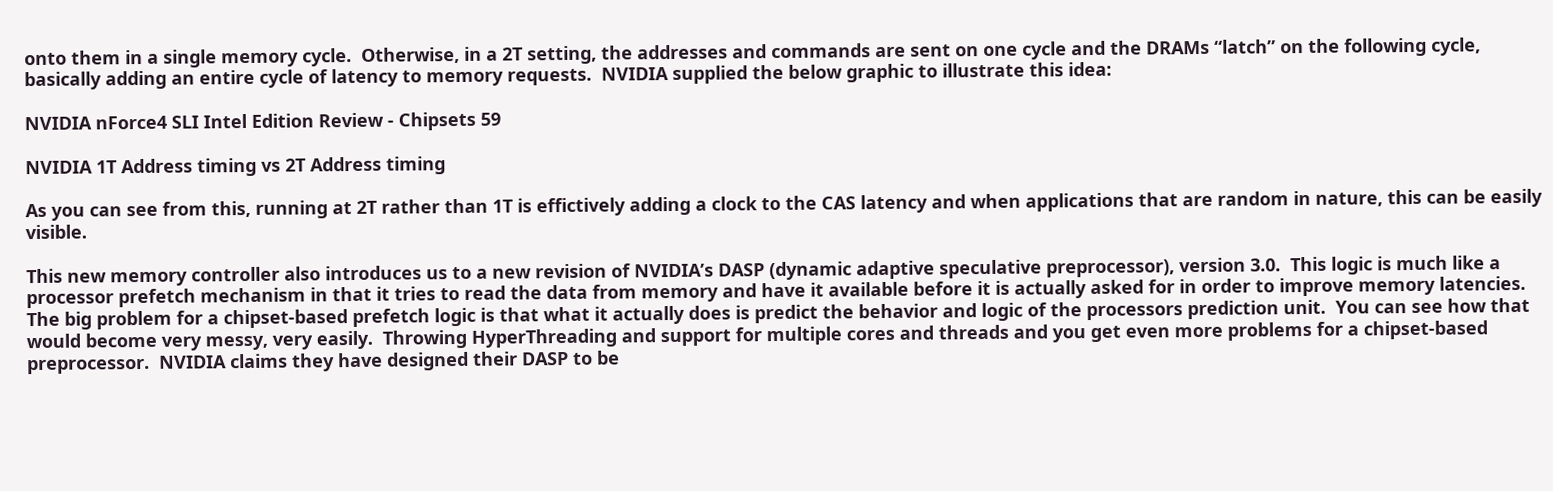onto them in a single memory cycle.  Otherwise, in a 2T setting, the addresses and commands are sent on one cycle and the DRAMs “latch” on the following cycle, basically adding an entire cycle of latency to memory requests.  NVIDIA supplied the below graphic to illustrate this idea:

NVIDIA nForce4 SLI Intel Edition Review - Chipsets 59

NVIDIA 1T Address timing vs 2T Address timing

As you can see from this, running at 2T rather than 1T is effictively adding a clock to the CAS latency and when applications that are random in nature, this can be easily visible.

This new memory controller also introduces us to a new revision of NVIDIA’s DASP (dynamic adaptive speculative preprocessor), version 3.0.  This logic is much like a processor prefetch mechanism in that it tries to read the data from memory and have it available before it is actually asked for in order to improve memory latencies.  The big problem for a chipset-based prefetch logic is that what it actually does is predict the behavior and logic of the processors prediction unit.  You can see how that would become very messy, very easily.  Throwing HyperThreading and support for multiple cores and threads and you get even more problems for a chipset-based preprocessor.  NVIDIA claims they have designed their DASP to be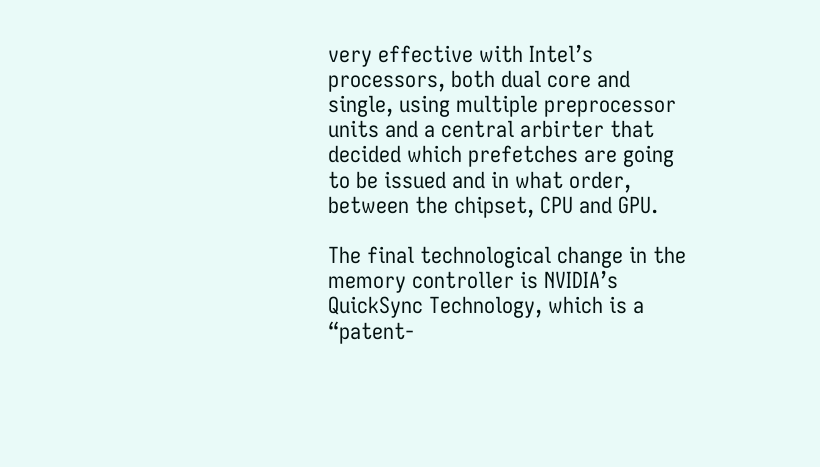very effective with Intel’s processors, both dual core and single, using multiple preprocessor units and a central arbirter that decided which prefetches are going to be issued and in what order, between the chipset, CPU and GPU.

The final technological change in the memory controller is NVIDIA’s QuickSync Technology, which is a “patent-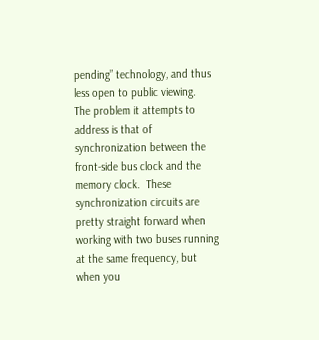pending” technology, and thus less open to public viewing.  The problem it attempts to address is that of synchronization between the front-side bus clock and the memory clock.  These synchronization circuits are pretty straight forward when working with two buses running at the same frequency, but when you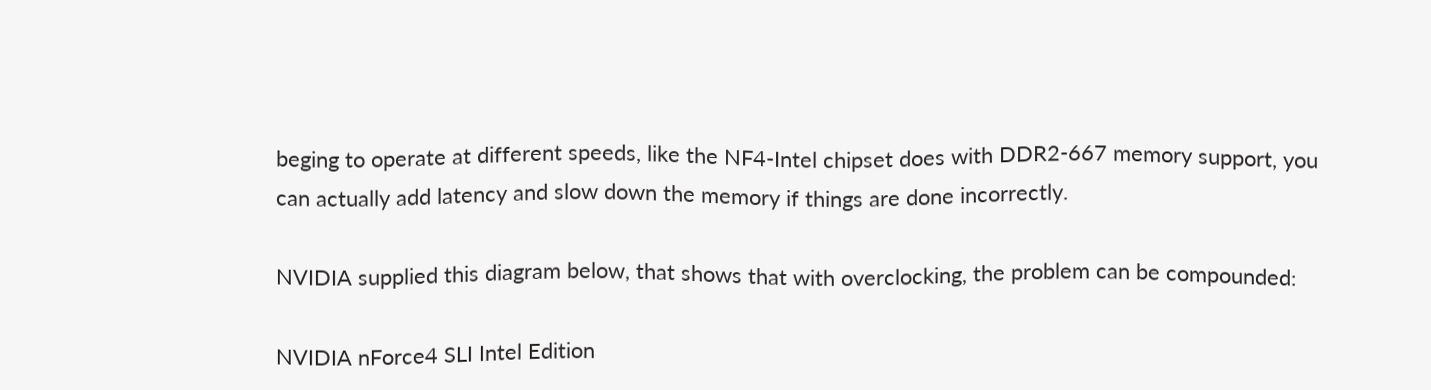beging to operate at different speeds, like the NF4-Intel chipset does with DDR2-667 memory support, you can actually add latency and slow down the memory if things are done incorrectly.

NVIDIA supplied this diagram below, that shows that with overclocking, the problem can be compounded:

NVIDIA nForce4 SLI Intel Edition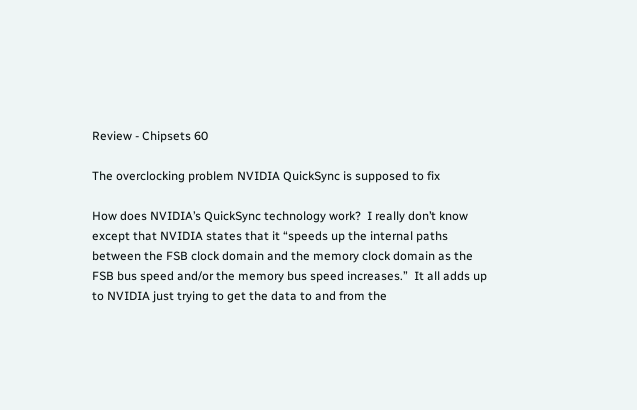Review - Chipsets 60

The overclocking problem NVIDIA QuickSync is supposed to fix

How does NVIDIA’s QuickSync technology work?  I really don’t know except that NVIDIA states that it “speeds up the internal paths between the FSB clock domain and the memory clock domain as the FSB bus speed and/or the memory bus speed increases.”  It all adds up to NVIDIA just trying to get the data to and from the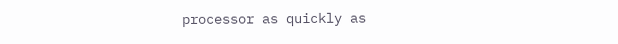processor as quickly as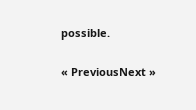possible.

« PreviousNext »